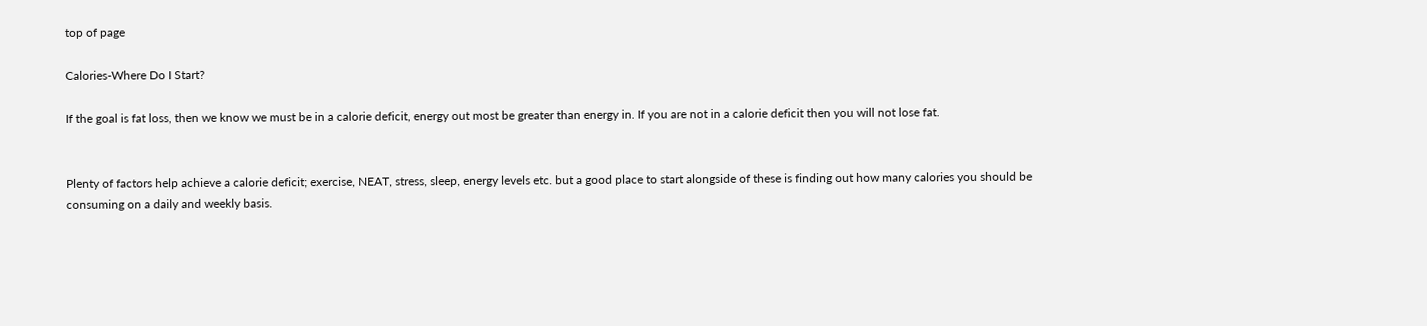top of page

Calories-Where Do I Start?

If the goal is fat loss, then we know we must be in a calorie deficit, energy out most be greater than energy in. If you are not in a calorie deficit then you will not lose fat.


Plenty of factors help achieve a calorie deficit; exercise, NEAT, stress, sleep, energy levels etc. but a good place to start alongside of these is finding out how many calories you should be consuming on a daily and weekly basis.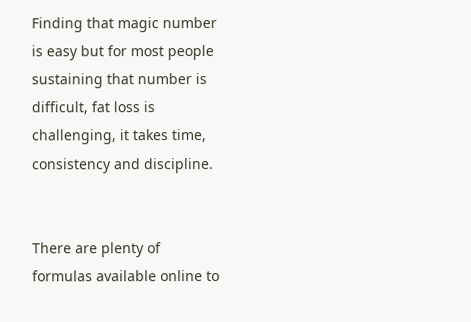Finding that magic number is easy but for most people sustaining that number is difficult, fat loss is challenging, it takes time, consistency and discipline.


There are plenty of formulas available online to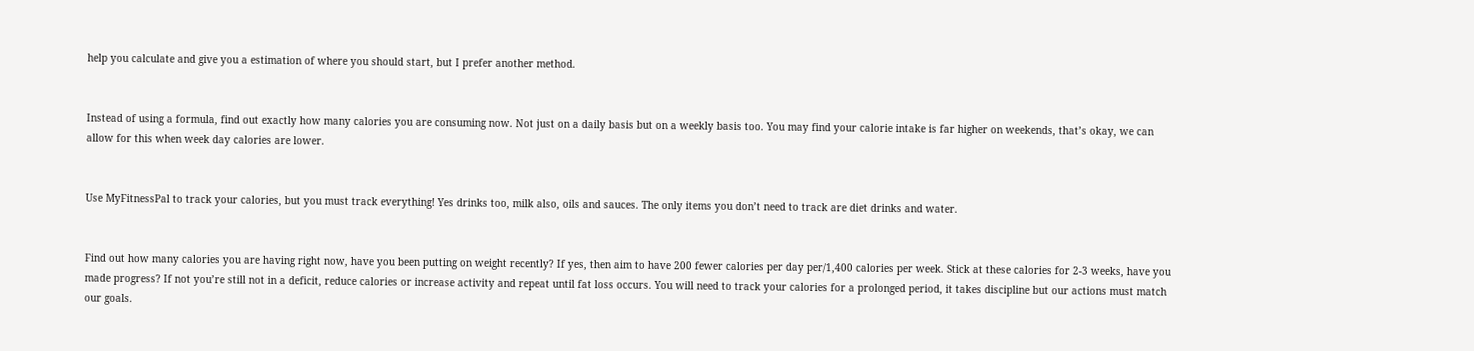help you calculate and give you a estimation of where you should start, but I prefer another method.


Instead of using a formula, find out exactly how many calories you are consuming now. Not just on a daily basis but on a weekly basis too. You may find your calorie intake is far higher on weekends, that’s okay, we can allow for this when week day calories are lower.


Use MyFitnessPal to track your calories, but you must track everything! Yes drinks too, milk also, oils and sauces. The only items you don’t need to track are diet drinks and water.


Find out how many calories you are having right now, have you been putting on weight recently? If yes, then aim to have 200 fewer calories per day per/1,400 calories per week. Stick at these calories for 2-3 weeks, have you made progress? If not you’re still not in a deficit, reduce calories or increase activity and repeat until fat loss occurs. You will need to track your calories for a prolonged period, it takes discipline but our actions must match our goals.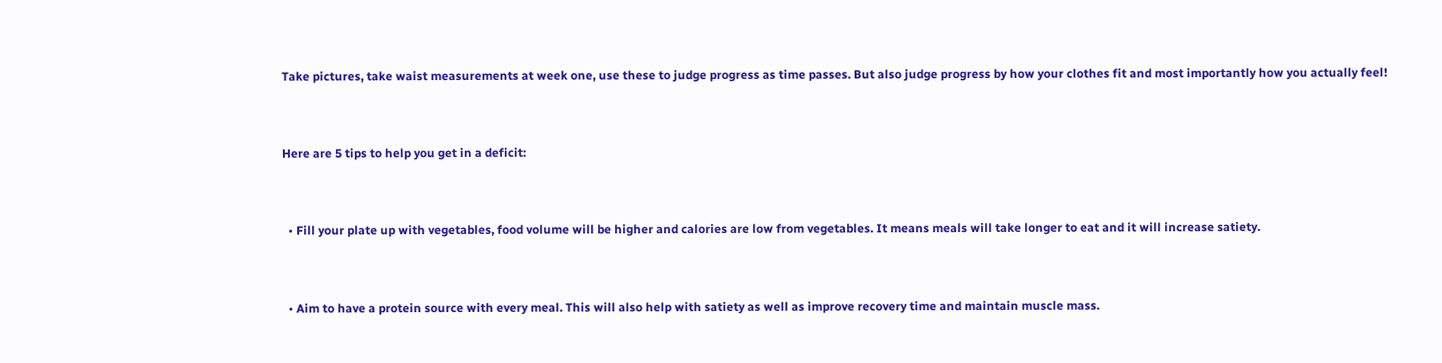Take pictures, take waist measurements at week one, use these to judge progress as time passes. But also judge progress by how your clothes fit and most importantly how you actually feel!


Here are 5 tips to help you get in a deficit:


  • Fill your plate up with vegetables, food volume will be higher and calories are low from vegetables. It means meals will take longer to eat and it will increase satiety.


  • Aim to have a protein source with every meal. This will also help with satiety as well as improve recovery time and maintain muscle mass.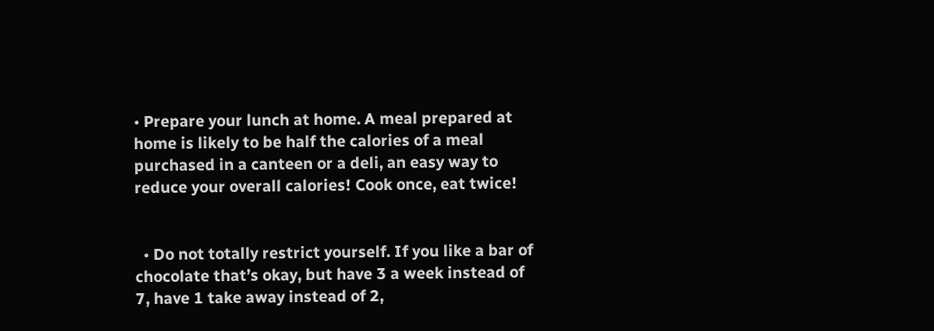• Prepare your lunch at home. A meal prepared at home is likely to be half the calories of a meal purchased in a canteen or a deli, an easy way to reduce your overall calories! Cook once, eat twice!


  • Do not totally restrict yourself. If you like a bar of chocolate that’s okay, but have 3 a week instead of 7, have 1 take away instead of 2,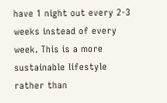have 1 night out every 2-3 weeks instead of every week. This is a more sustainable lifestyle rather than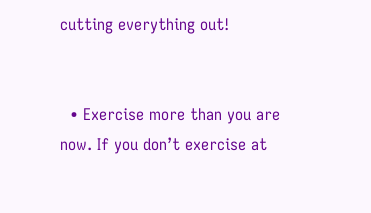cutting everything out!


  • Exercise more than you are now. If you don’t exercise at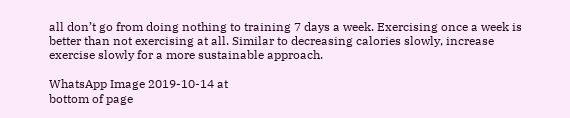all don’t go from doing nothing to training 7 days a week. Exercising once a week is better than not exercising at all. Similar to decreasing calories slowly, increase exercise slowly for a more sustainable approach.

WhatsApp Image 2019-10-14 at
bottom of page